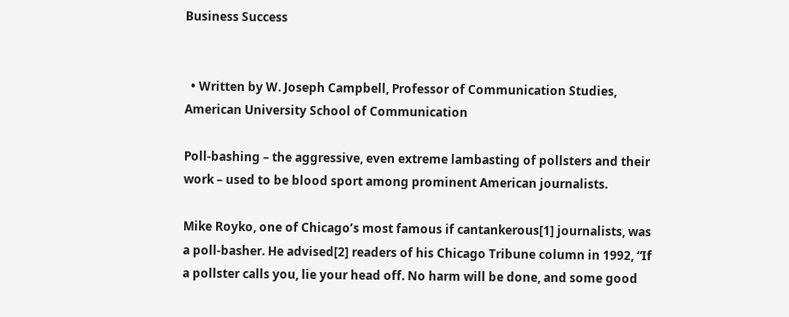Business Success


  • Written by W. Joseph Campbell, Professor of Communication Studies, American University School of Communication

Poll-bashing – the aggressive, even extreme lambasting of pollsters and their work – used to be blood sport among prominent American journalists.

Mike Royko, one of Chicago’s most famous if cantankerous[1] journalists, was a poll-basher. He advised[2] readers of his Chicago Tribune column in 1992, “If a pollster calls you, lie your head off. No harm will be done, and some good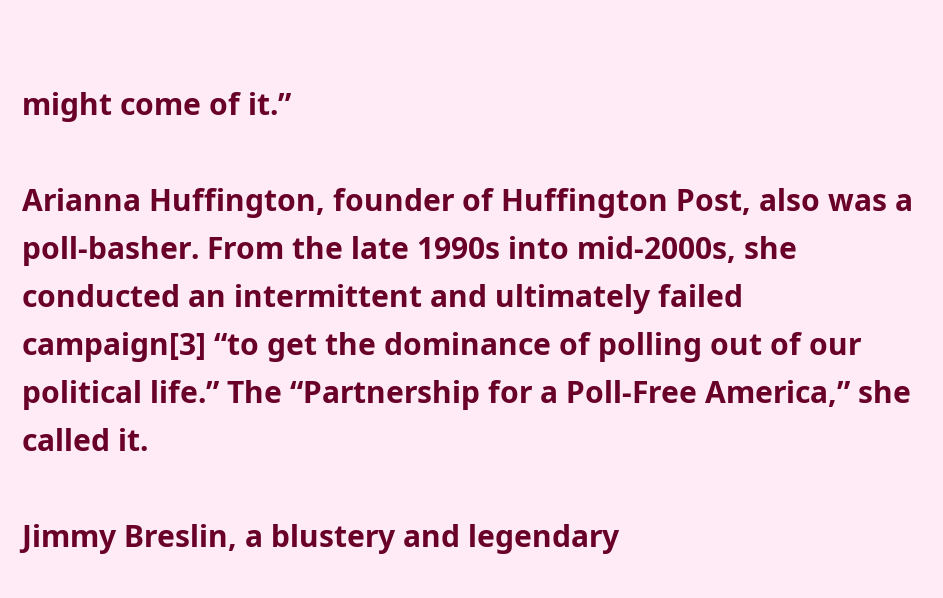might come of it.”

Arianna Huffington, founder of Huffington Post, also was a poll-basher. From the late 1990s into mid-2000s, she conducted an intermittent and ultimately failed campaign[3] “to get the dominance of polling out of our political life.” The “Partnership for a Poll-Free America,” she called it.

Jimmy Breslin, a blustery and legendary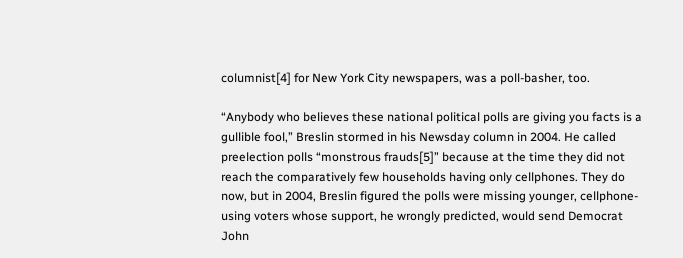columnist[4] for New York City newspapers, was a poll-basher, too.

“Anybody who believes these national political polls are giving you facts is a gullible fool,” Breslin stormed in his Newsday column in 2004. He called preelection polls “monstrous frauds[5]” because at the time they did not reach the comparatively few households having only cellphones. They do now, but in 2004, Breslin figured the polls were missing younger, cellphone-using voters whose support, he wrongly predicted, would send Democrat John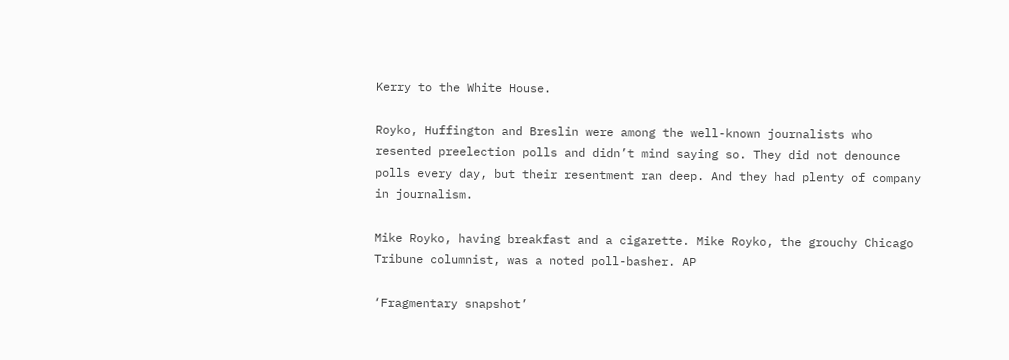Kerry to the White House.

Royko, Huffington and Breslin were among the well-known journalists who resented preelection polls and didn’t mind saying so. They did not denounce polls every day, but their resentment ran deep. And they had plenty of company in journalism.

Mike Royko, having breakfast and a cigarette. Mike Royko, the grouchy Chicago Tribune columnist, was a noted poll-basher. AP

‘Fragmentary snapshot’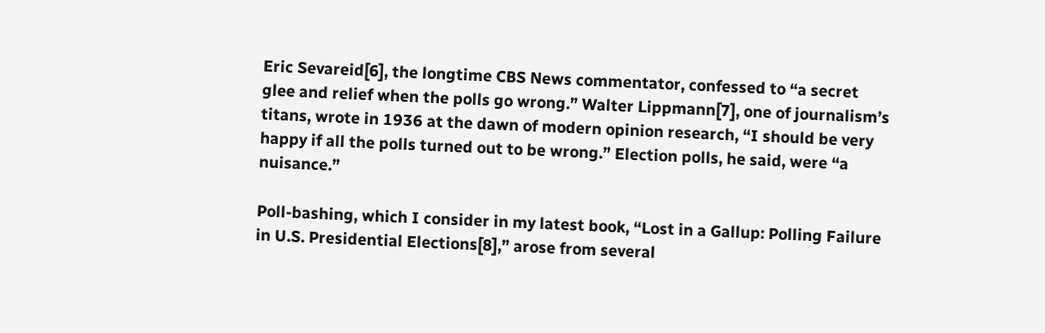Eric Sevareid[6], the longtime CBS News commentator, confessed to “a secret glee and relief when the polls go wrong.” Walter Lippmann[7], one of journalism’s titans, wrote in 1936 at the dawn of modern opinion research, “I should be very happy if all the polls turned out to be wrong.” Election polls, he said, were “a nuisance.”

Poll-bashing, which I consider in my latest book, “Lost in a Gallup: Polling Failure in U.S. Presidential Elections[8],” arose from several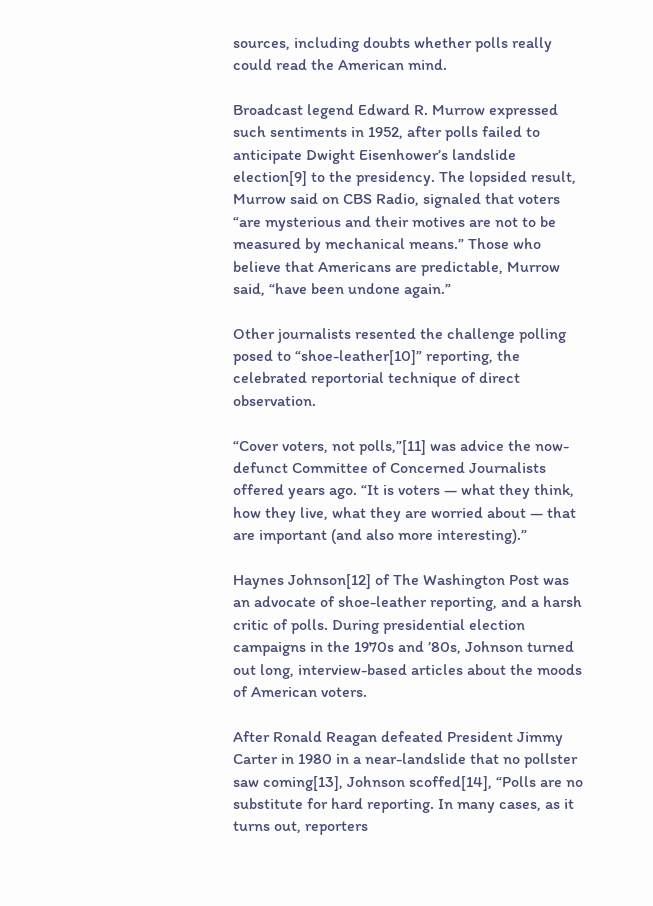sources, including doubts whether polls really could read the American mind.

Broadcast legend Edward R. Murrow expressed such sentiments in 1952, after polls failed to anticipate Dwight Eisenhower’s landslide election[9] to the presidency. The lopsided result, Murrow said on CBS Radio, signaled that voters “are mysterious and their motives are not to be measured by mechanical means.” Those who believe that Americans are predictable, Murrow said, “have been undone again.”

Other journalists resented the challenge polling posed to “shoe-leather[10]” reporting, the celebrated reportorial technique of direct observation.

“Cover voters, not polls,”[11] was advice the now-defunct Committee of Concerned Journalists offered years ago. “It is voters — what they think, how they live, what they are worried about — that are important (and also more interesting).”

Haynes Johnson[12] of The Washington Post was an advocate of shoe-leather reporting, and a harsh critic of polls. During presidential election campaigns in the 1970s and ’80s, Johnson turned out long, interview-based articles about the moods of American voters.

After Ronald Reagan defeated President Jimmy Carter in 1980 in a near-landslide that no pollster saw coming[13], Johnson scoffed[14], “Polls are no substitute for hard reporting. In many cases, as it turns out, reporters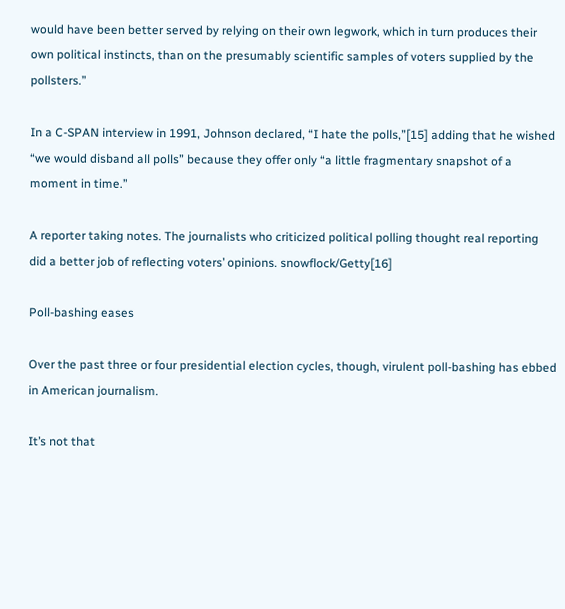would have been better served by relying on their own legwork, which in turn produces their own political instincts, than on the presumably scientific samples of voters supplied by the pollsters.”

In a C-SPAN interview in 1991, Johnson declared, “I hate the polls,”[15] adding that he wished “we would disband all polls” because they offer only “a little fragmentary snapshot of a moment in time.”

A reporter taking notes. The journalists who criticized political polling thought real reporting did a better job of reflecting voters’ opinions. snowflock/Getty[16]

Poll-bashing eases

Over the past three or four presidential election cycles, though, virulent poll-bashing has ebbed in American journalism.

It’s not that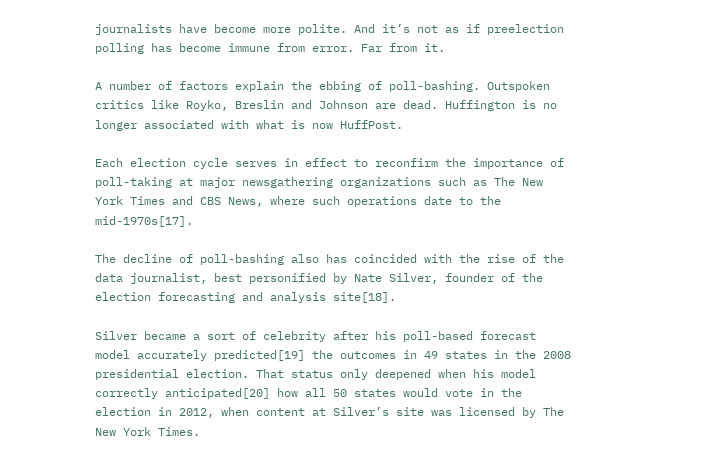journalists have become more polite. And it’s not as if preelection polling has become immune from error. Far from it.

A number of factors explain the ebbing of poll-bashing. Outspoken critics like Royko, Breslin and Johnson are dead. Huffington is no longer associated with what is now HuffPost.

Each election cycle serves in effect to reconfirm the importance of poll-taking at major newsgathering organizations such as The New York Times and CBS News, where such operations date to the mid-1970s[17].

The decline of poll-bashing also has coincided with the rise of the data journalist, best personified by Nate Silver, founder of the election forecasting and analysis site[18].

Silver became a sort of celebrity after his poll-based forecast model accurately predicted[19] the outcomes in 49 states in the 2008 presidential election. That status only deepened when his model correctly anticipated[20] how all 50 states would vote in the election in 2012, when content at Silver’s site was licensed by The New York Times.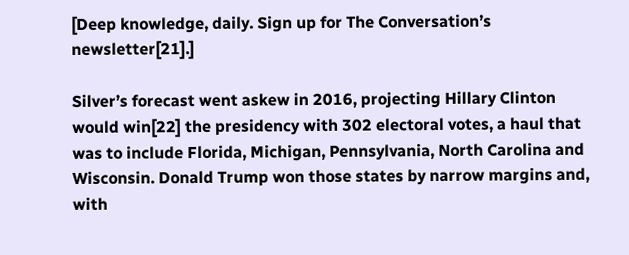[Deep knowledge, daily. Sign up for The Conversation’s newsletter[21].]

Silver’s forecast went askew in 2016, projecting Hillary Clinton would win[22] the presidency with 302 electoral votes, a haul that was to include Florida, Michigan, Pennsylvania, North Carolina and Wisconsin. Donald Trump won those states by narrow margins and, with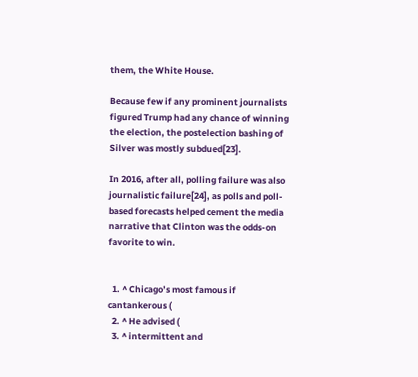them, the White House.

Because few if any prominent journalists figured Trump had any chance of winning the election, the postelection bashing of Silver was mostly subdued[23].

In 2016, after all, polling failure was also journalistic failure[24], as polls and poll-based forecasts helped cement the media narrative that Clinton was the odds-on favorite to win.


  1. ^ Chicago’s most famous if cantankerous (
  2. ^ He advised (
  3. ^ intermittent and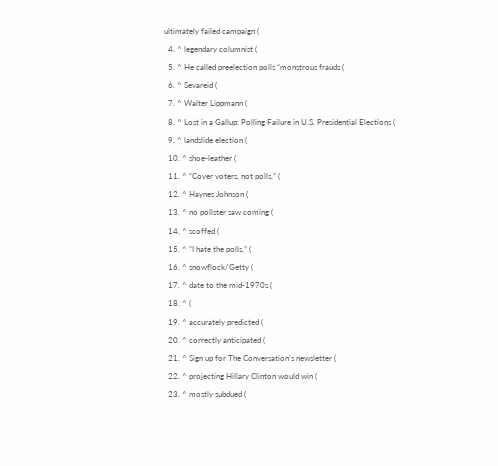ultimately failed campaign (
  4. ^ legendary columnist (
  5. ^ He called preelection polls “monstrous frauds (
  6. ^ Sevareid (
  7. ^ Walter Lippmann (
  8. ^ Lost in a Gallup: Polling Failure in U.S. Presidential Elections (
  9. ^ landslide election (
  10. ^ shoe-leather (
  11. ^ “Cover voters, not polls,” (
  12. ^ Haynes Johnson (
  13. ^ no pollster saw coming (
  14. ^ scoffed (
  15. ^ “I hate the polls,” (
  16. ^ snowflock/Getty (
  17. ^ date to the mid-1970s (
  18. ^ (
  19. ^ accurately predicted (
  20. ^ correctly anticipated (
  21. ^ Sign up for The Conversation’s newsletter (
  22. ^ projecting Hillary Clinton would win (
  23. ^ mostly subdued (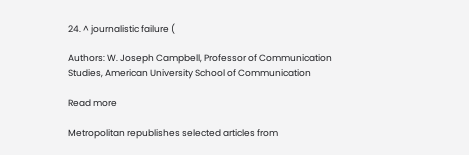24. ^ journalistic failure (

Authors: W. Joseph Campbell, Professor of Communication Studies, American University School of Communication

Read more

Metropolitan republishes selected articles from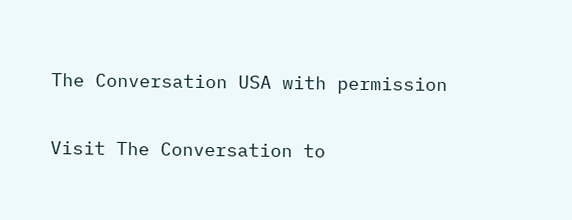The Conversation USA with permission

Visit The Conversation to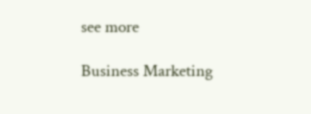see more

Business Marketing